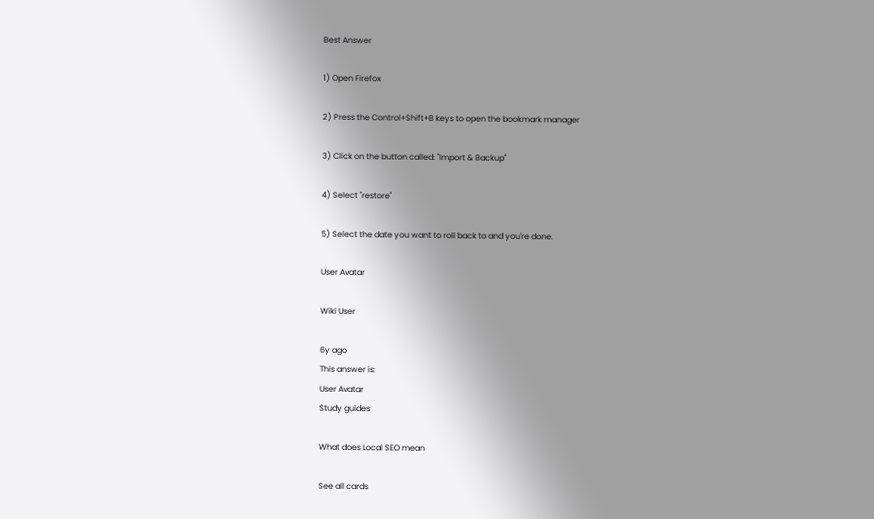Best Answer

1) Open Firefox

2) Press the Control+Shift+B keys to open the bookmark manager

3) Click on the button called: "Import & Backup"

4) Select "restore"

5) Select the date you want to roll back to and you're done.

User Avatar

Wiki User

6y ago
This answer is:
User Avatar
Study guides

What does Local SEO mean

See all cards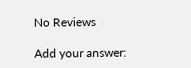No Reviews

Add your answer: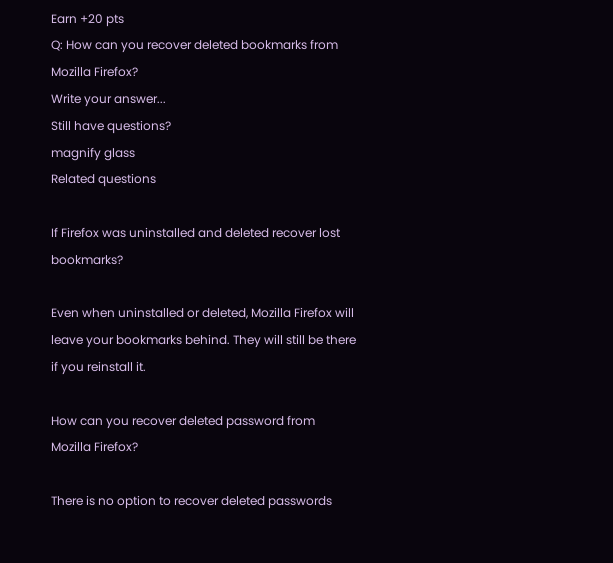Earn +20 pts
Q: How can you recover deleted bookmarks from Mozilla Firefox?
Write your answer...
Still have questions?
magnify glass
Related questions

If Firefox was uninstalled and deleted recover lost bookmarks?

Even when uninstalled or deleted, Mozilla Firefox will leave your bookmarks behind. They will still be there if you reinstall it.

How can you recover deleted password from Mozilla Firefox?

There is no option to recover deleted passwords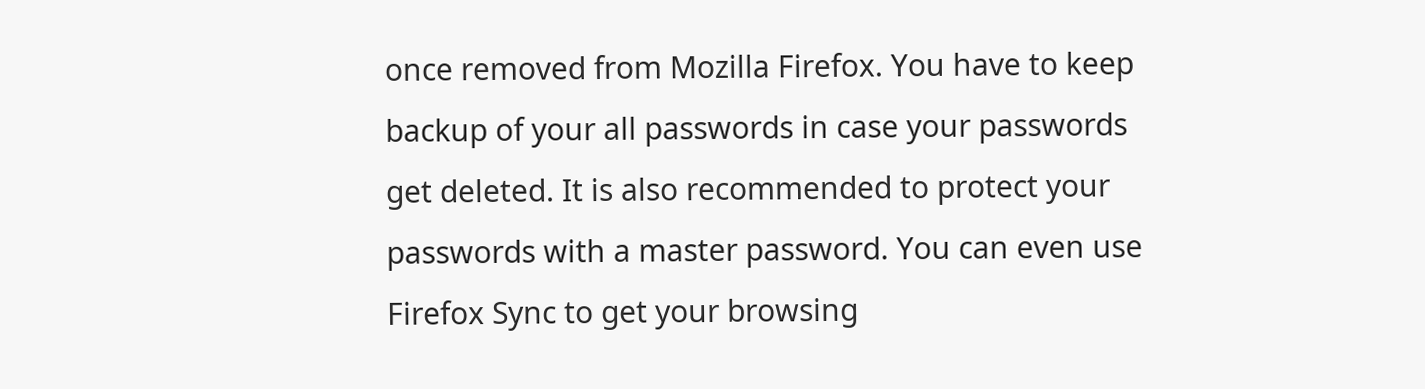once removed from Mozilla Firefox. You have to keep backup of your all passwords in case your passwords get deleted. It is also recommended to protect your passwords with a master password. You can even use Firefox Sync to get your browsing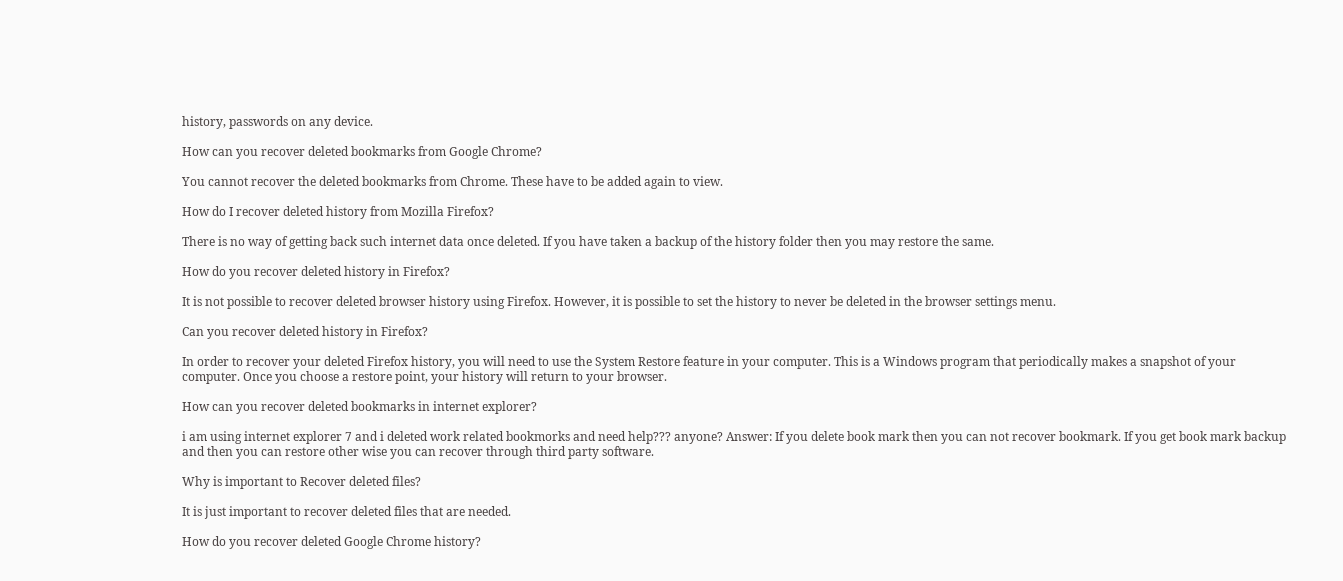history, passwords on any device.

How can you recover deleted bookmarks from Google Chrome?

You cannot recover the deleted bookmarks from Chrome. These have to be added again to view.

How do I recover deleted history from Mozilla Firefox?

There is no way of getting back such internet data once deleted. If you have taken a backup of the history folder then you may restore the same.

How do you recover deleted history in Firefox?

It is not possible to recover deleted browser history using Firefox. However, it is possible to set the history to never be deleted in the browser settings menu.

Can you recover deleted history in Firefox?

In order to recover your deleted Firefox history, you will need to use the System Restore feature in your computer. This is a Windows program that periodically makes a snapshot of your computer. Once you choose a restore point, your history will return to your browser.

How can you recover deleted bookmarks in internet explorer?

i am using internet explorer 7 and i deleted work related bookmorks and need help??? anyone? Answer: If you delete book mark then you can not recover bookmark. If you get book mark backup and then you can restore other wise you can recover through third party software.

Why is important to Recover deleted files?

It is just important to recover deleted files that are needed.

How do you recover deleted Google Chrome history?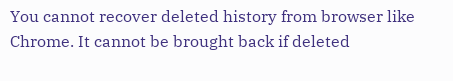You cannot recover deleted history from browser like Chrome. It cannot be brought back if deleted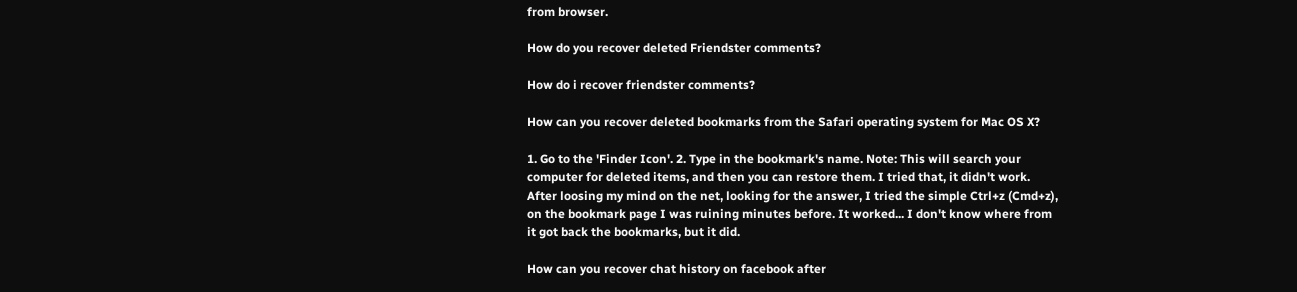from browser.

How do you recover deleted Friendster comments?

How do i recover friendster comments?

How can you recover deleted bookmarks from the Safari operating system for Mac OS X?

1. Go to the 'Finder Icon'. 2. Type in the bookmark's name. Note: This will search your computer for deleted items, and then you can restore them. I tried that, it didn't work. After loosing my mind on the net, looking for the answer, I tried the simple Ctrl+z (Cmd+z), on the bookmark page I was ruining minutes before. It worked... I don't know where from it got back the bookmarks, but it did.

How can you recover chat history on facebook after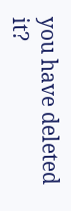you have deleted it?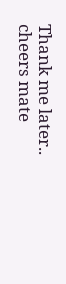Thank me later.. cheers mate